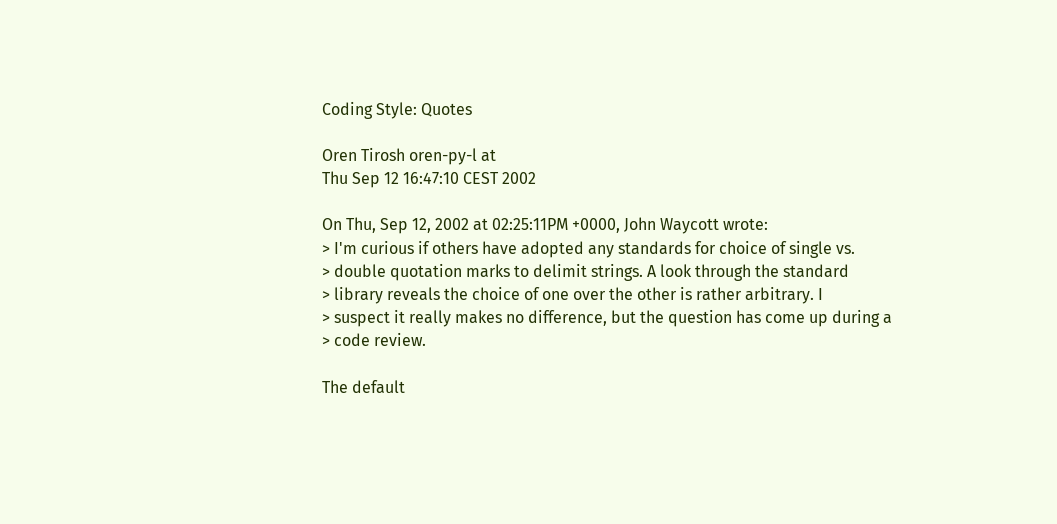Coding Style: Quotes

Oren Tirosh oren-py-l at
Thu Sep 12 16:47:10 CEST 2002

On Thu, Sep 12, 2002 at 02:25:11PM +0000, John Waycott wrote:
> I'm curious if others have adopted any standards for choice of single vs.
> double quotation marks to delimit strings. A look through the standard
> library reveals the choice of one over the other is rather arbitrary. I
> suspect it really makes no difference, but the question has come up during a
> code review.

The default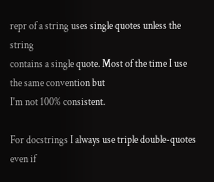repr of a string uses single quotes unless the string
contains a single quote. Most of the time I use the same convention but
I'm not 100% consistent.

For docstrings I always use triple double-quotes even if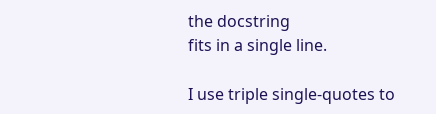the docstring
fits in a single line.

I use triple single-quotes to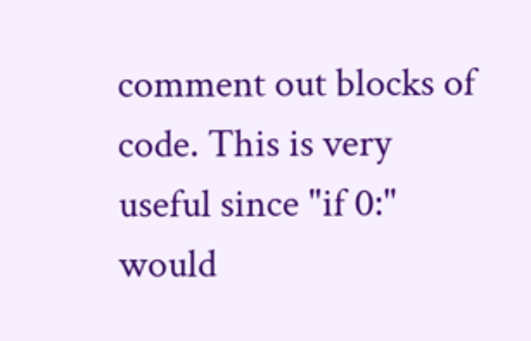comment out blocks of code. This is very
useful since "if 0:" would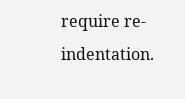require re-indentation.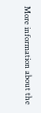More information about the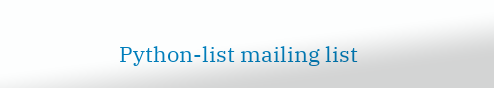Python-list mailing list